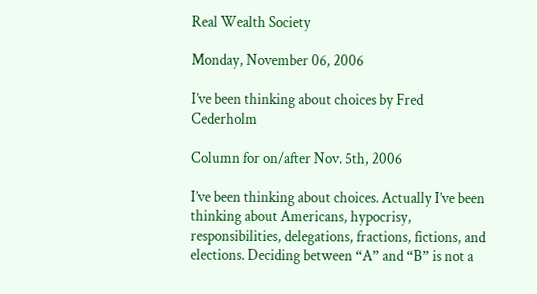Real Wealth Society

Monday, November 06, 2006

I’ve been thinking about choices by Fred Cederholm

Column for on/after Nov. 5th, 2006

I’ve been thinking about choices. Actually I’ve been thinking about Americans, hypocrisy, responsibilities, delegations, fractions, fictions, and elections. Deciding between “A” and “B” is not a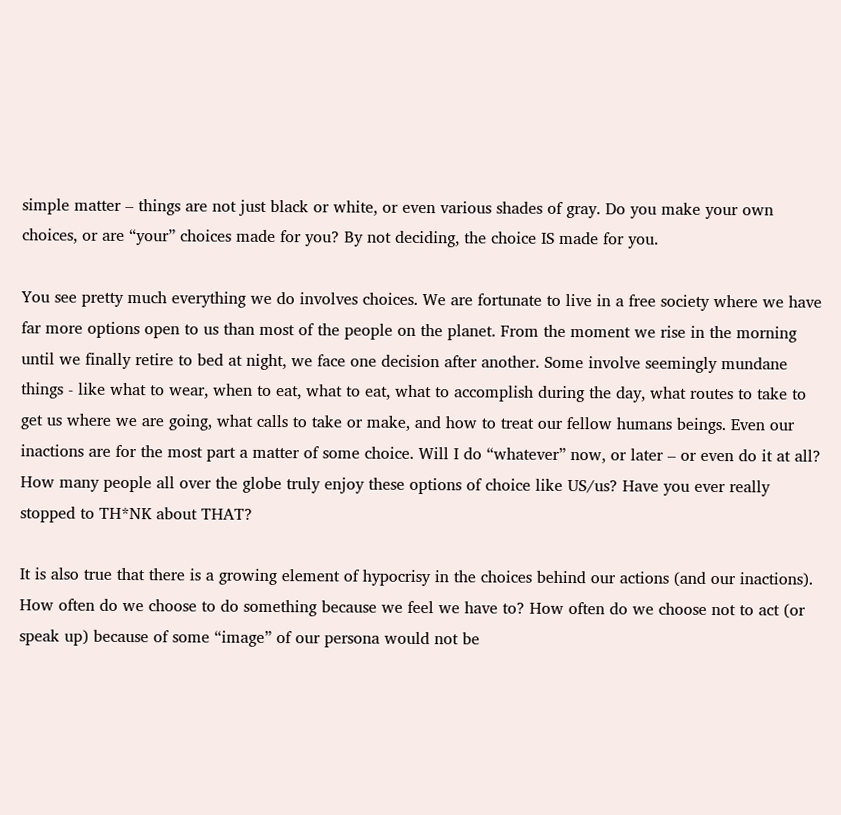simple matter – things are not just black or white, or even various shades of gray. Do you make your own choices, or are “your” choices made for you? By not deciding, the choice IS made for you.

You see pretty much everything we do involves choices. We are fortunate to live in a free society where we have far more options open to us than most of the people on the planet. From the moment we rise in the morning until we finally retire to bed at night, we face one decision after another. Some involve seemingly mundane things - like what to wear, when to eat, what to eat, what to accomplish during the day, what routes to take to get us where we are going, what calls to take or make, and how to treat our fellow humans beings. Even our inactions are for the most part a matter of some choice. Will I do “whatever” now, or later – or even do it at all? How many people all over the globe truly enjoy these options of choice like US/us? Have you ever really stopped to TH*NK about THAT?

It is also true that there is a growing element of hypocrisy in the choices behind our actions (and our inactions). How often do we choose to do something because we feel we have to? How often do we choose not to act (or speak up) because of some “image” of our persona would not be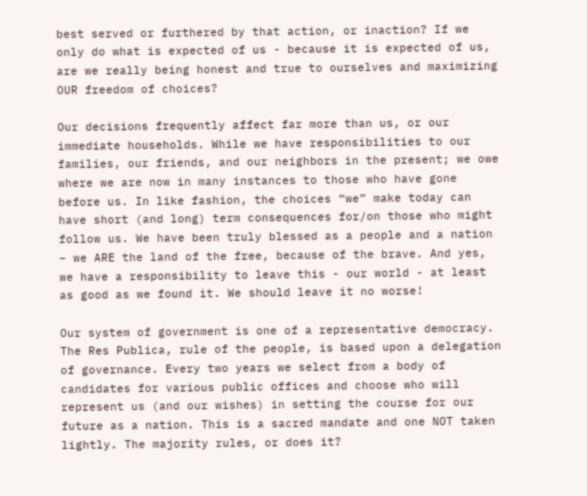best served or furthered by that action, or inaction? If we only do what is expected of us - because it is expected of us, are we really being honest and true to ourselves and maximizing OUR freedom of choices?

Our decisions frequently affect far more than us, or our immediate households. While we have responsibilities to our families, our friends, and our neighbors in the present; we owe where we are now in many instances to those who have gone before us. In like fashion, the choices “we” make today can have short (and long) term consequences for/on those who might follow us. We have been truly blessed as a people and a nation – we ARE the land of the free, because of the brave. And yes, we have a responsibility to leave this - our world - at least as good as we found it. We should leave it no worse!

Our system of government is one of a representative democracy. The Res Publica, rule of the people, is based upon a delegation of governance. Every two years we select from a body of candidates for various public offices and choose who will represent us (and our wishes) in setting the course for our future as a nation. This is a sacred mandate and one NOT taken lightly. The majority rules, or does it?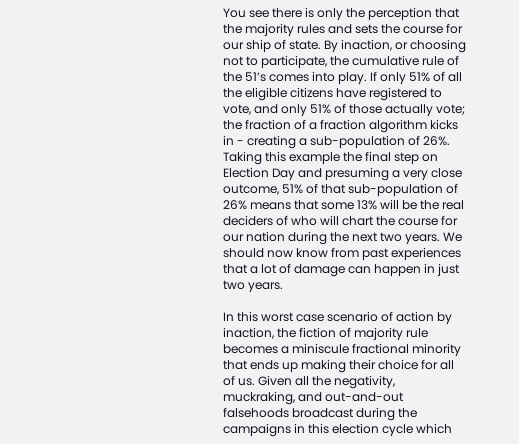You see there is only the perception that the majority rules and sets the course for our ship of state. By inaction, or choosing not to participate, the cumulative rule of the 51’s comes into play. If only 51% of all the eligible citizens have registered to vote, and only 51% of those actually vote; the fraction of a fraction algorithm kicks in - creating a sub-population of 26%. Taking this example the final step on Election Day and presuming a very close outcome, 51% of that sub-population of 26% means that some 13% will be the real deciders of who will chart the course for our nation during the next two years. We should now know from past experiences that a lot of damage can happen in just two years.

In this worst case scenario of action by inaction, the fiction of majority rule becomes a miniscule fractional minority that ends up making their choice for all of us. Given all the negativity, muckraking, and out-and-out falsehoods broadcast during the campaigns in this election cycle which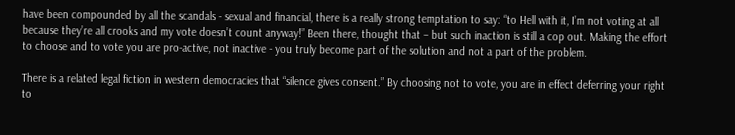have been compounded by all the scandals - sexual and financial, there is a really strong temptation to say: “to Hell with it, I’m not voting at all because they’re all crooks and my vote doesn’t count anyway!” Been there, thought that – but such inaction is still a cop out. Making the effort to choose and to vote you are pro-active, not inactive - you truly become part of the solution and not a part of the problem.

There is a related legal fiction in western democracies that “silence gives consent.” By choosing not to vote, you are in effect deferring your right to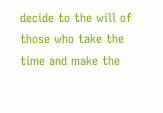decide to the will of those who take the time and make the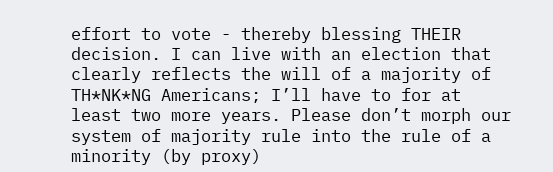effort to vote - thereby blessing THEIR decision. I can live with an election that clearly reflects the will of a majority of TH*NK*NG Americans; I’ll have to for at least two more years. Please don’t morph our system of majority rule into the rule of a minority (by proxy)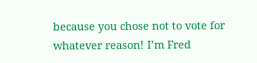because you chose not to vote for whatever reason! I’m Fred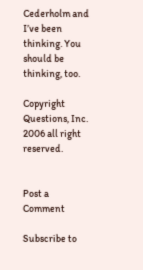Cederholm and I’ve been thinking. You should be thinking, too.

Copyright Questions, Inc. 2006 all right reserved.


Post a Comment

Subscribe to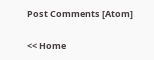Post Comments [Atom]

<< Home